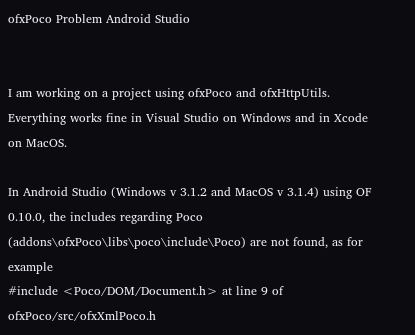ofxPoco Problem Android Studio


I am working on a project using ofxPoco and ofxHttpUtils.
Everything works fine in Visual Studio on Windows and in Xcode on MacOS.

In Android Studio (Windows v 3.1.2 and MacOS v 3.1.4) using OF 0.10.0, the includes regarding Poco (addons\ofxPoco\libs\poco\include\Poco) are not found, as for example
#include <Poco/DOM/Document.h> at line 9 of ofxPoco/src/ofxXmlPoco.h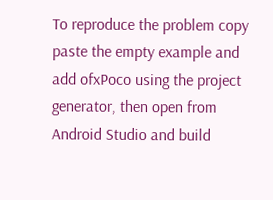To reproduce the problem copy paste the empty example and add ofxPoco using the project generator, then open from Android Studio and build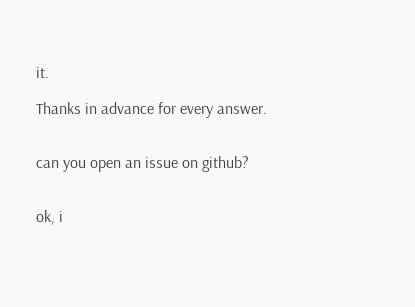it.

Thanks in advance for every answer.


can you open an issue on github?


ok, i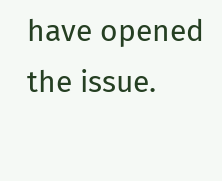have opened the issue.